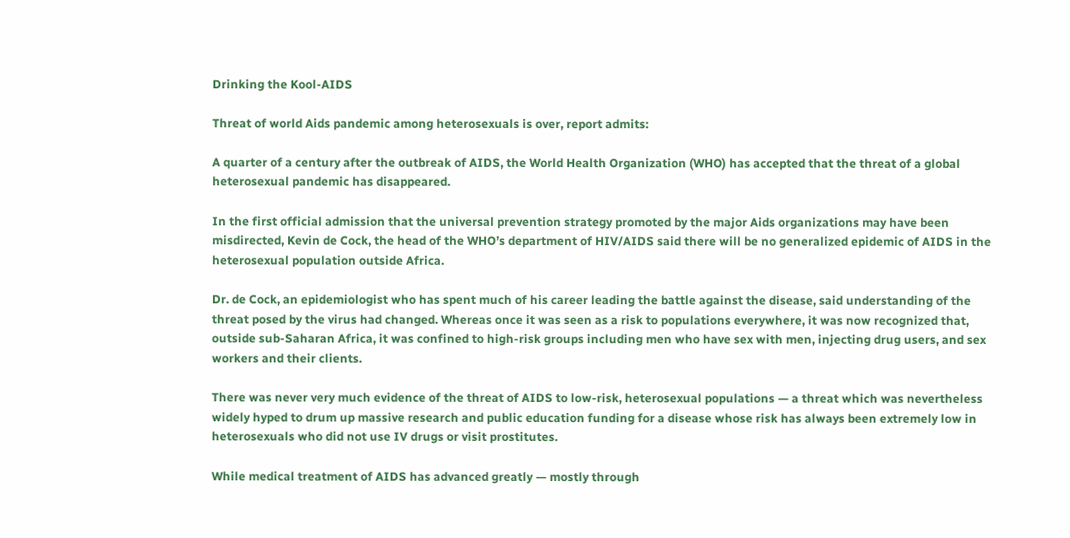Drinking the Kool-AIDS

Threat of world Aids pandemic among heterosexuals is over, report admits:

A quarter of a century after the outbreak of AIDS, the World Health Organization (WHO) has accepted that the threat of a global heterosexual pandemic has disappeared.

In the first official admission that the universal prevention strategy promoted by the major Aids organizations may have been misdirected, Kevin de Cock, the head of the WHO’s department of HIV/AIDS said there will be no generalized epidemic of AIDS in the heterosexual population outside Africa.

Dr. de Cock, an epidemiologist who has spent much of his career leading the battle against the disease, said understanding of the threat posed by the virus had changed. Whereas once it was seen as a risk to populations everywhere, it was now recognized that, outside sub-Saharan Africa, it was confined to high-risk groups including men who have sex with men, injecting drug users, and sex workers and their clients.

There was never very much evidence of the threat of AIDS to low-risk, heterosexual populations — a threat which was nevertheless widely hyped to drum up massive research and public education funding for a disease whose risk has always been extremely low in heterosexuals who did not use IV drugs or visit prostitutes.

While medical treatment of AIDS has advanced greatly — mostly through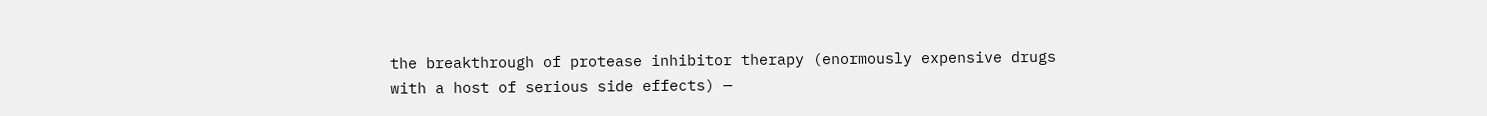the breakthrough of protease inhibitor therapy (enormously expensive drugs with a host of serious side effects) —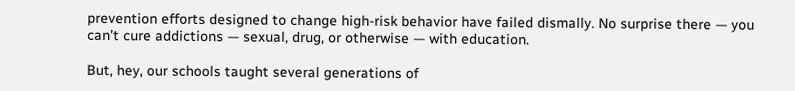prevention efforts designed to change high-risk behavior have failed dismally. No surprise there — you can’t cure addictions — sexual, drug, or otherwise — with education.

But, hey, our schools taught several generations of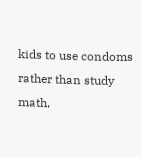kids to use condoms rather than study math,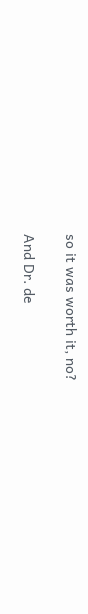so it was worth it, no?

And Dr. de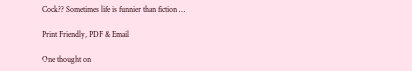Cock?? Sometimes life is funnier than fiction …

Print Friendly, PDF & Email

One thought on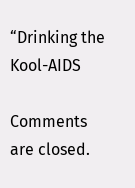“Drinking the Kool-AIDS

Comments are closed.